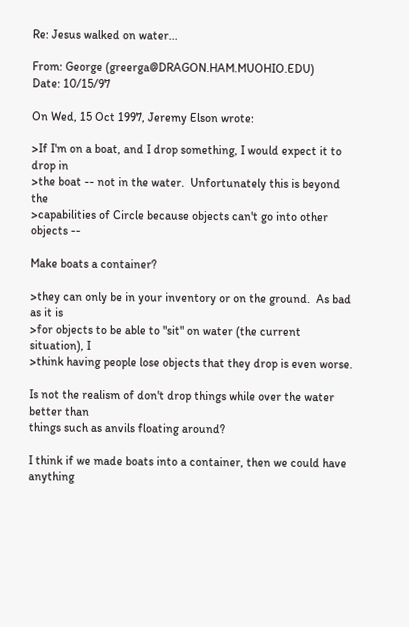Re: Jesus walked on water...

From: George (greerga@DRAGON.HAM.MUOHIO.EDU)
Date: 10/15/97

On Wed, 15 Oct 1997, Jeremy Elson wrote:

>If I'm on a boat, and I drop something, I would expect it to drop in
>the boat -- not in the water.  Unfortunately this is beyond the
>capabilities of Circle because objects can't go into other objects --

Make boats a container?

>they can only be in your inventory or on the ground.  As bad as it is
>for objects to be able to "sit" on water (the current situation), I
>think having people lose objects that they drop is even worse.

Is not the realism of don't drop things while over the water better than
things such as anvils floating around?

I think if we made boats into a container, then we could have anything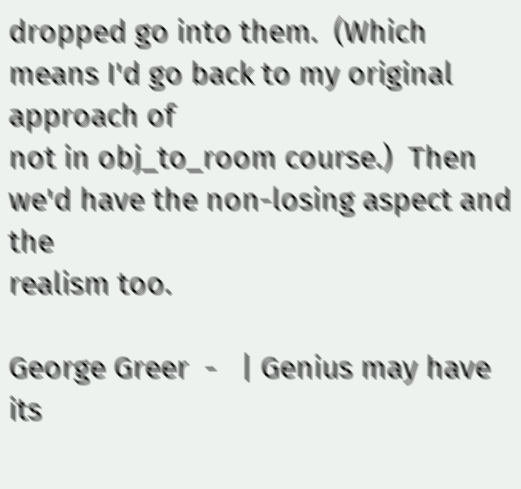dropped go into them.  (Which means I'd go back to my original approach of
not in obj_to_room course.)  Then we'd have the non-losing aspect and the
realism too.

George Greer  -   | Genius may have its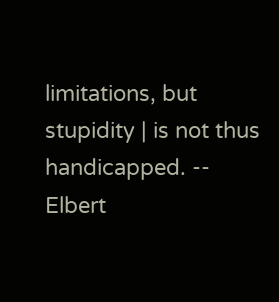limitations, but stupidity | is not thus handicapped. -- Elbert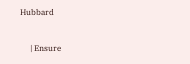Hubbard

     | Ensure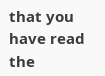that you have read the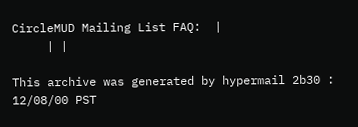CircleMUD Mailing List FAQ:  |
     | |

This archive was generated by hypermail 2b30 : 12/08/00 PST